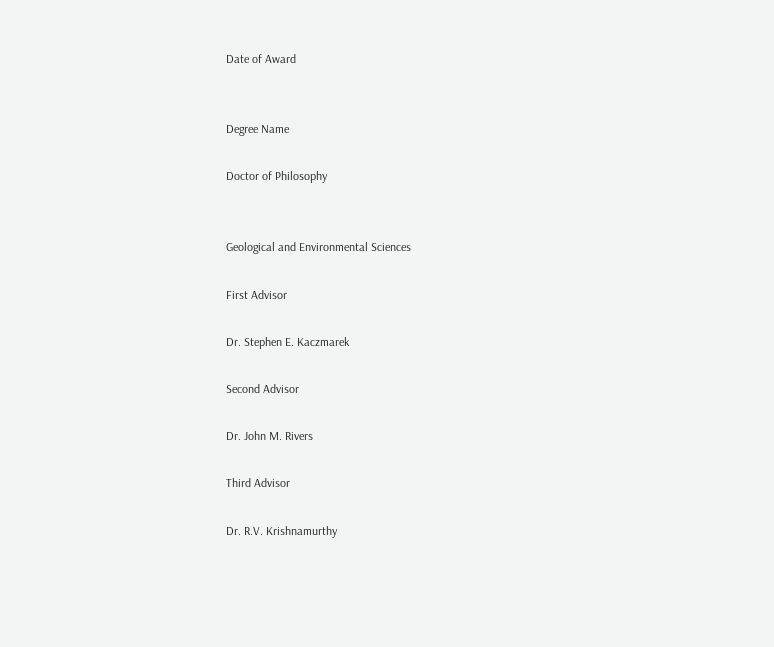Date of Award


Degree Name

Doctor of Philosophy


Geological and Environmental Sciences

First Advisor

Dr. Stephen E. Kaczmarek

Second Advisor

Dr. John M. Rivers

Third Advisor

Dr. R.V. Krishnamurthy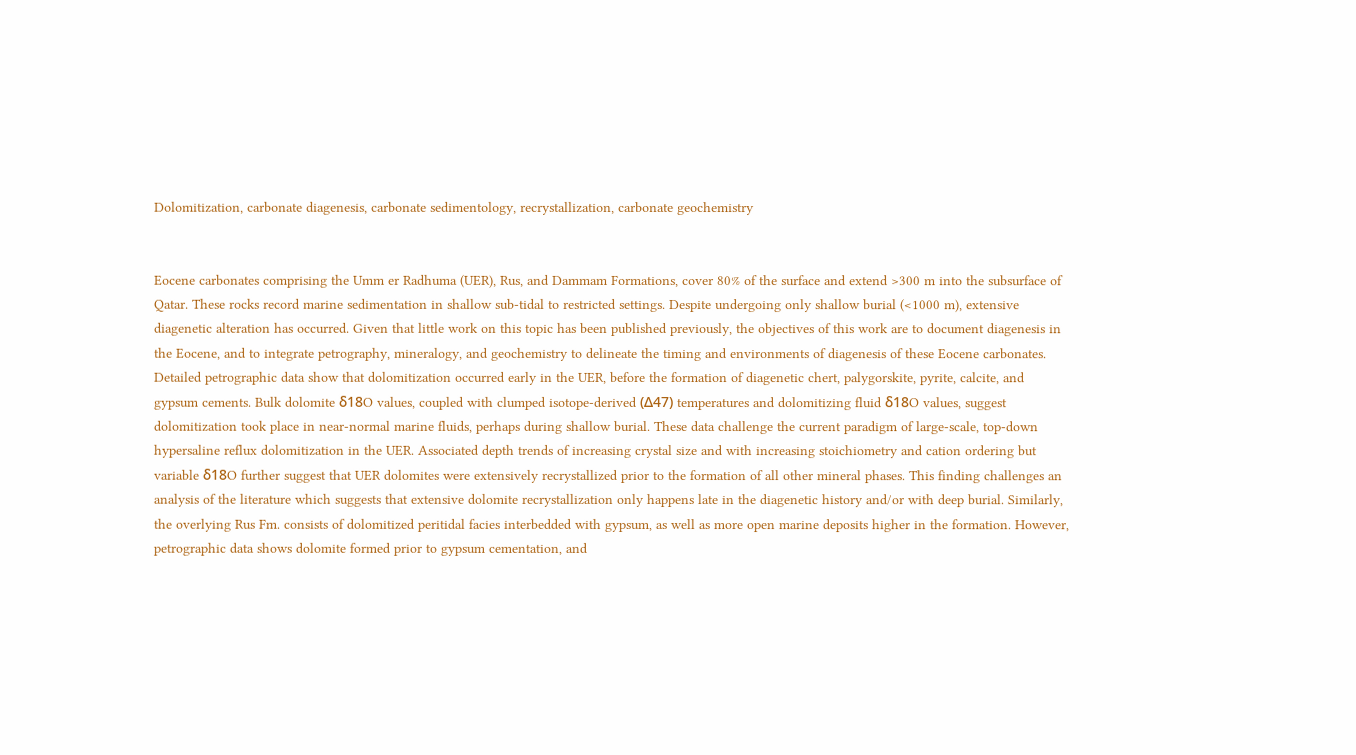Dolomitization, carbonate diagenesis, carbonate sedimentology, recrystallization, carbonate geochemistry


Eocene carbonates comprising the Umm er Radhuma (UER), Rus, and Dammam Formations, cover 80% of the surface and extend >300 m into the subsurface of Qatar. These rocks record marine sedimentation in shallow sub-tidal to restricted settings. Despite undergoing only shallow burial (<1000 m), extensive diagenetic alteration has occurred. Given that little work on this topic has been published previously, the objectives of this work are to document diagenesis in the Eocene, and to integrate petrography, mineralogy, and geochemistry to delineate the timing and environments of diagenesis of these Eocene carbonates. Detailed petrographic data show that dolomitization occurred early in the UER, before the formation of diagenetic chert, palygorskite, pyrite, calcite, and gypsum cements. Bulk dolomite δ18O values, coupled with clumped isotope-derived (Δ47) temperatures and dolomitizing fluid δ18O values, suggest dolomitization took place in near-normal marine fluids, perhaps during shallow burial. These data challenge the current paradigm of large-scale, top-down hypersaline reflux dolomitization in the UER. Associated depth trends of increasing crystal size and with increasing stoichiometry and cation ordering but variable δ18O further suggest that UER dolomites were extensively recrystallized prior to the formation of all other mineral phases. This finding challenges an analysis of the literature which suggests that extensive dolomite recrystallization only happens late in the diagenetic history and/or with deep burial. Similarly, the overlying Rus Fm. consists of dolomitized peritidal facies interbedded with gypsum, as well as more open marine deposits higher in the formation. However, petrographic data shows dolomite formed prior to gypsum cementation, and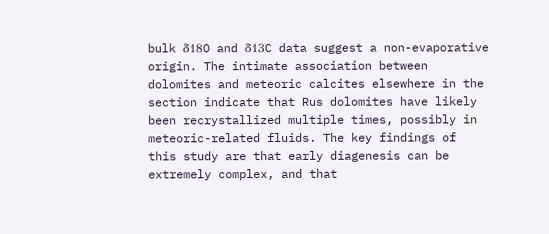bulk δ18O and δ13C data suggest a non-evaporative origin. The intimate association between dolomites and meteoric calcites elsewhere in the section indicate that Rus dolomites have likely been recrystallized multiple times, possibly in meteoric-related fluids. The key findings of this study are that early diagenesis can be extremely complex, and that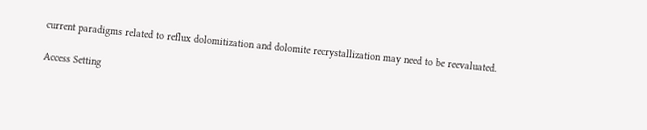current paradigms related to reflux dolomitization and dolomite recrystallization may need to be reevaluated.

Access Setting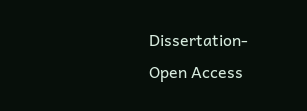Dissertation-Open Access